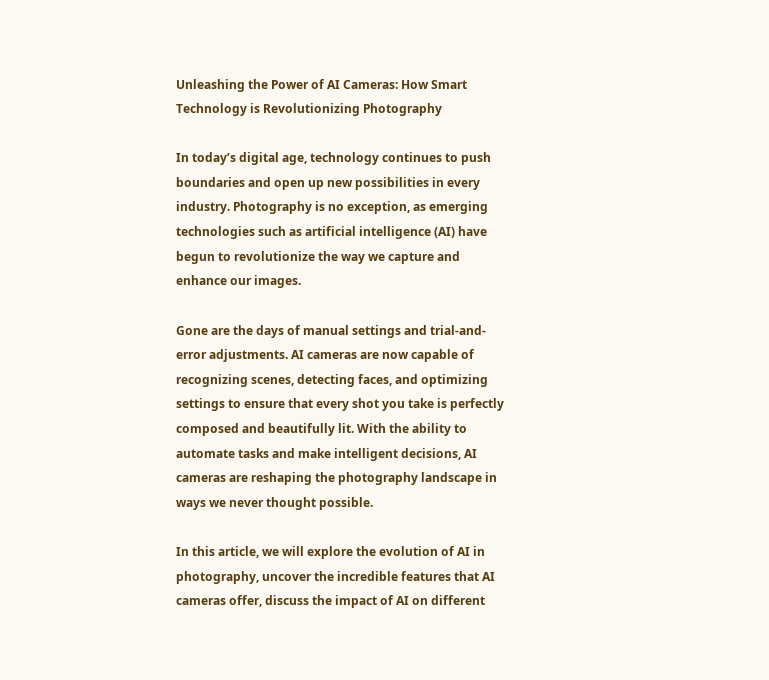Unleashing the Power of AI Cameras: How Smart Technology is Revolutionizing Photography

In today’s digital age, technology continues to push boundaries and open up new possibilities in every industry. Photography is no exception, as emerging technologies such as artificial intelligence (AI) have begun to revolutionize the way we capture and enhance our images.

Gone are the days of manual settings and trial-and-error adjustments. AI cameras are now capable of recognizing scenes, detecting faces, and optimizing settings to ensure that every shot you take is perfectly composed and beautifully lit. With the ability to automate tasks and make intelligent decisions, AI cameras are reshaping the photography landscape in ways we never thought possible.

In this article, we will explore the evolution of AI in photography, uncover the incredible features that AI cameras offer, discuss the impact of AI on different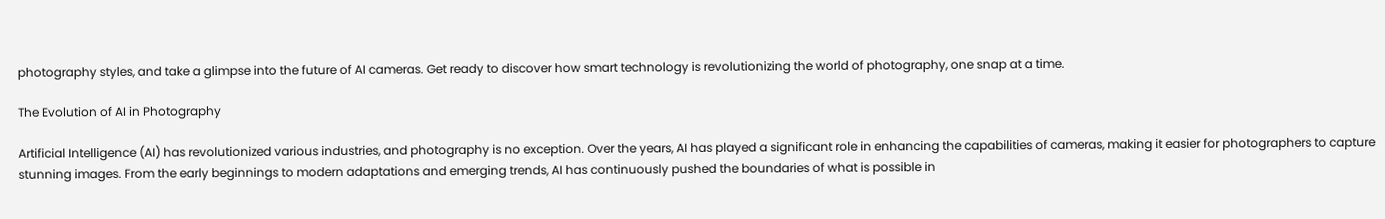photography styles, and take a glimpse into the future of AI cameras. Get ready to discover how smart technology is revolutionizing the world of photography, one snap at a time.

The Evolution of AI in Photography

Artificial Intelligence (AI) has revolutionized various industries, and photography is no exception. Over the years, AI has played a significant role in enhancing the capabilities of cameras, making it easier for photographers to capture stunning images. From the early beginnings to modern adaptations and emerging trends, AI has continuously pushed the boundaries of what is possible in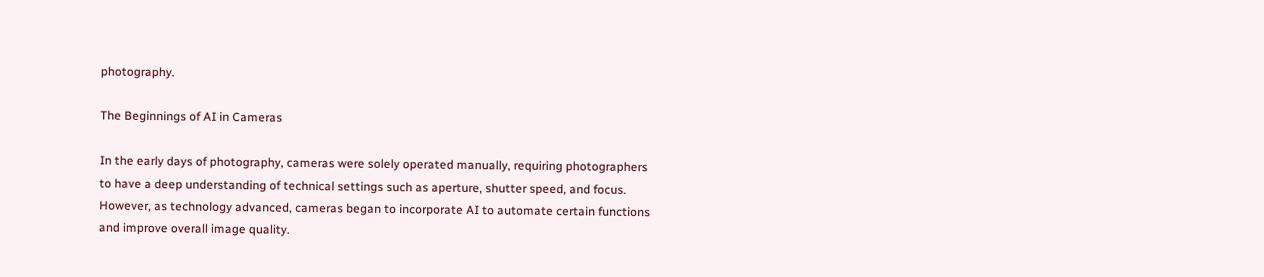photography.

The Beginnings of AI in Cameras

In the early days of photography, cameras were solely operated manually, requiring photographers to have a deep understanding of technical settings such as aperture, shutter speed, and focus. However, as technology advanced, cameras began to incorporate AI to automate certain functions and improve overall image quality.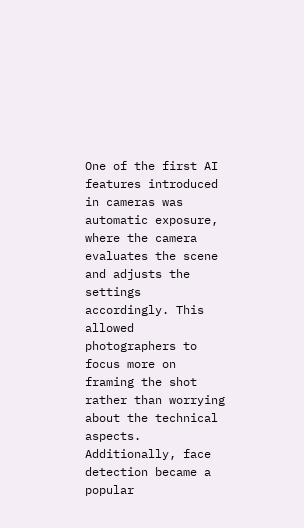One of the first AI features introduced in cameras was automatic exposure, where the camera evaluates the scene and adjusts the settings accordingly. This allowed photographers to focus more on framing the shot rather than worrying about the technical aspects. Additionally, face detection became a popular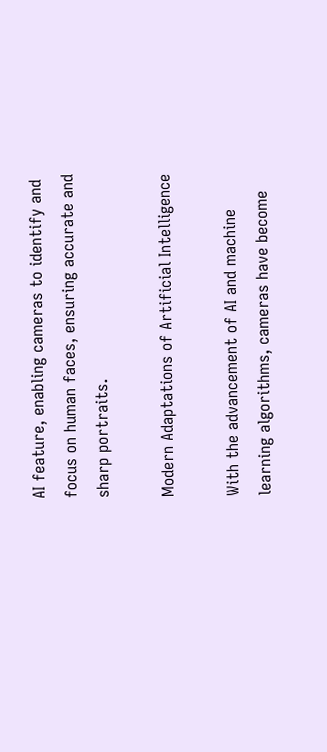AI feature, enabling cameras to identify and focus on human faces, ensuring accurate and sharp portraits.

Modern Adaptations of Artificial Intelligence

With the advancement of AI and machine learning algorithms, cameras have become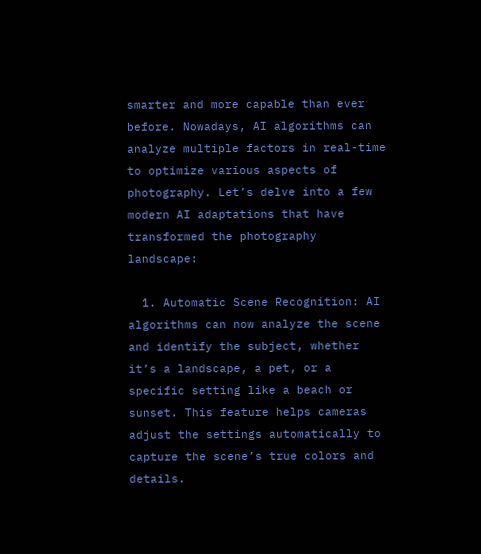smarter and more capable than ever before. Nowadays, AI algorithms can analyze multiple factors in real-time to optimize various aspects of photography. Let’s delve into a few modern AI adaptations that have transformed the photography landscape:

  1. Automatic Scene Recognition: AI algorithms can now analyze the scene and identify the subject, whether it’s a landscape, a pet, or a specific setting like a beach or sunset. This feature helps cameras adjust the settings automatically to capture the scene’s true colors and details.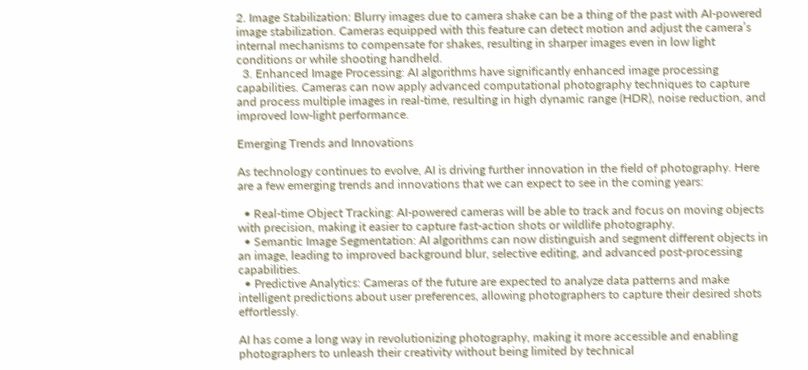2. Image Stabilization: Blurry images due to camera shake can be a thing of the past with AI-powered image stabilization. Cameras equipped with this feature can detect motion and adjust the camera’s internal mechanisms to compensate for shakes, resulting in sharper images even in low light conditions or while shooting handheld.
  3. Enhanced Image Processing: AI algorithms have significantly enhanced image processing capabilities. Cameras can now apply advanced computational photography techniques to capture and process multiple images in real-time, resulting in high dynamic range (HDR), noise reduction, and improved low-light performance.

Emerging Trends and Innovations

As technology continues to evolve, AI is driving further innovation in the field of photography. Here are a few emerging trends and innovations that we can expect to see in the coming years:

  • Real-time Object Tracking: AI-powered cameras will be able to track and focus on moving objects with precision, making it easier to capture fast-action shots or wildlife photography.
  • Semantic Image Segmentation: AI algorithms can now distinguish and segment different objects in an image, leading to improved background blur, selective editing, and advanced post-processing capabilities.
  • Predictive Analytics: Cameras of the future are expected to analyze data patterns and make intelligent predictions about user preferences, allowing photographers to capture their desired shots effortlessly.

AI has come a long way in revolutionizing photography, making it more accessible and enabling photographers to unleash their creativity without being limited by technical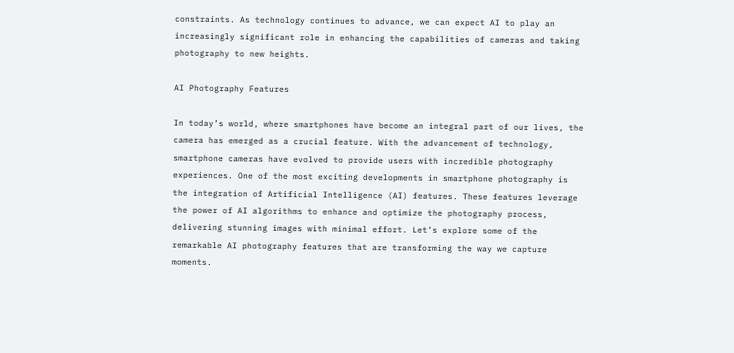constraints. As technology continues to advance, we can expect AI to play an increasingly significant role in enhancing the capabilities of cameras and taking photography to new heights.

AI Photography Features

In today’s world, where smartphones have become an integral part of our lives, the camera has emerged as a crucial feature. With the advancement of technology, smartphone cameras have evolved to provide users with incredible photography experiences. One of the most exciting developments in smartphone photography is the integration of Artificial Intelligence (AI) features. These features leverage the power of AI algorithms to enhance and optimize the photography process, delivering stunning images with minimal effort. Let’s explore some of the remarkable AI photography features that are transforming the way we capture moments.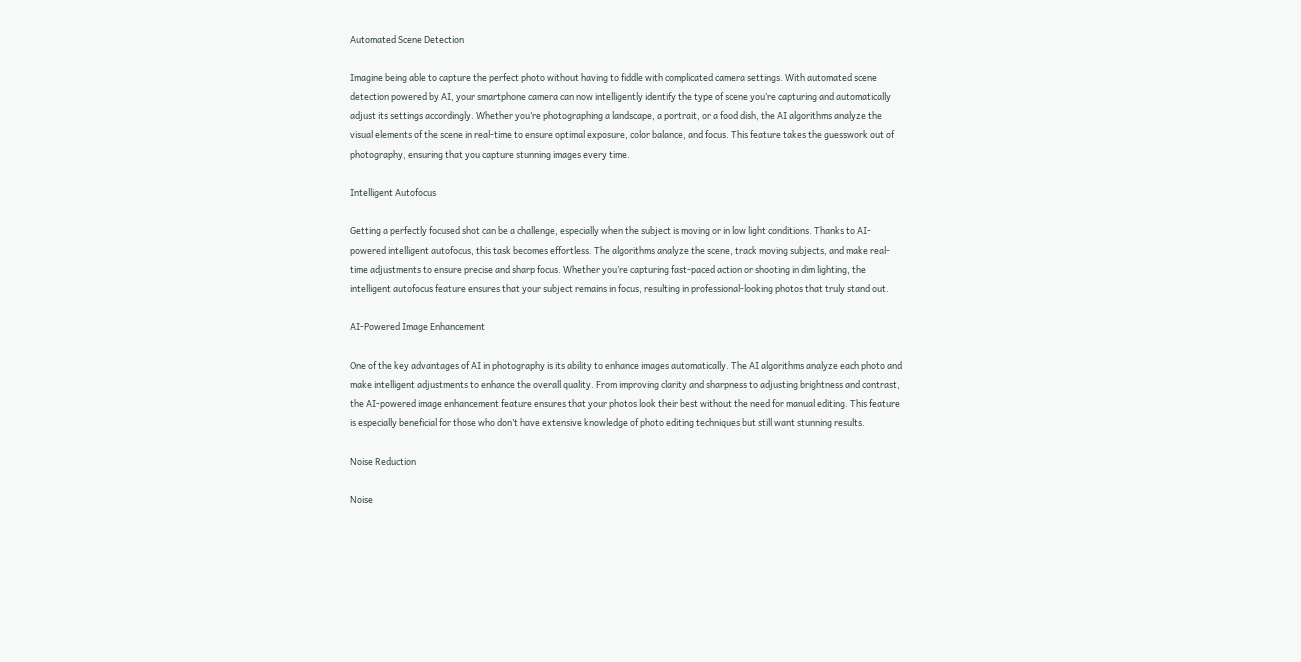Automated Scene Detection

Imagine being able to capture the perfect photo without having to fiddle with complicated camera settings. With automated scene detection powered by AI, your smartphone camera can now intelligently identify the type of scene you’re capturing and automatically adjust its settings accordingly. Whether you’re photographing a landscape, a portrait, or a food dish, the AI algorithms analyze the visual elements of the scene in real-time to ensure optimal exposure, color balance, and focus. This feature takes the guesswork out of photography, ensuring that you capture stunning images every time.

Intelligent Autofocus

Getting a perfectly focused shot can be a challenge, especially when the subject is moving or in low light conditions. Thanks to AI-powered intelligent autofocus, this task becomes effortless. The algorithms analyze the scene, track moving subjects, and make real-time adjustments to ensure precise and sharp focus. Whether you’re capturing fast-paced action or shooting in dim lighting, the intelligent autofocus feature ensures that your subject remains in focus, resulting in professional-looking photos that truly stand out.

AI-Powered Image Enhancement

One of the key advantages of AI in photography is its ability to enhance images automatically. The AI algorithms analyze each photo and make intelligent adjustments to enhance the overall quality. From improving clarity and sharpness to adjusting brightness and contrast, the AI-powered image enhancement feature ensures that your photos look their best without the need for manual editing. This feature is especially beneficial for those who don’t have extensive knowledge of photo editing techniques but still want stunning results.

Noise Reduction

Noise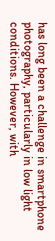has long been a challenge in smartphone photography, particularly in low light conditions. However, with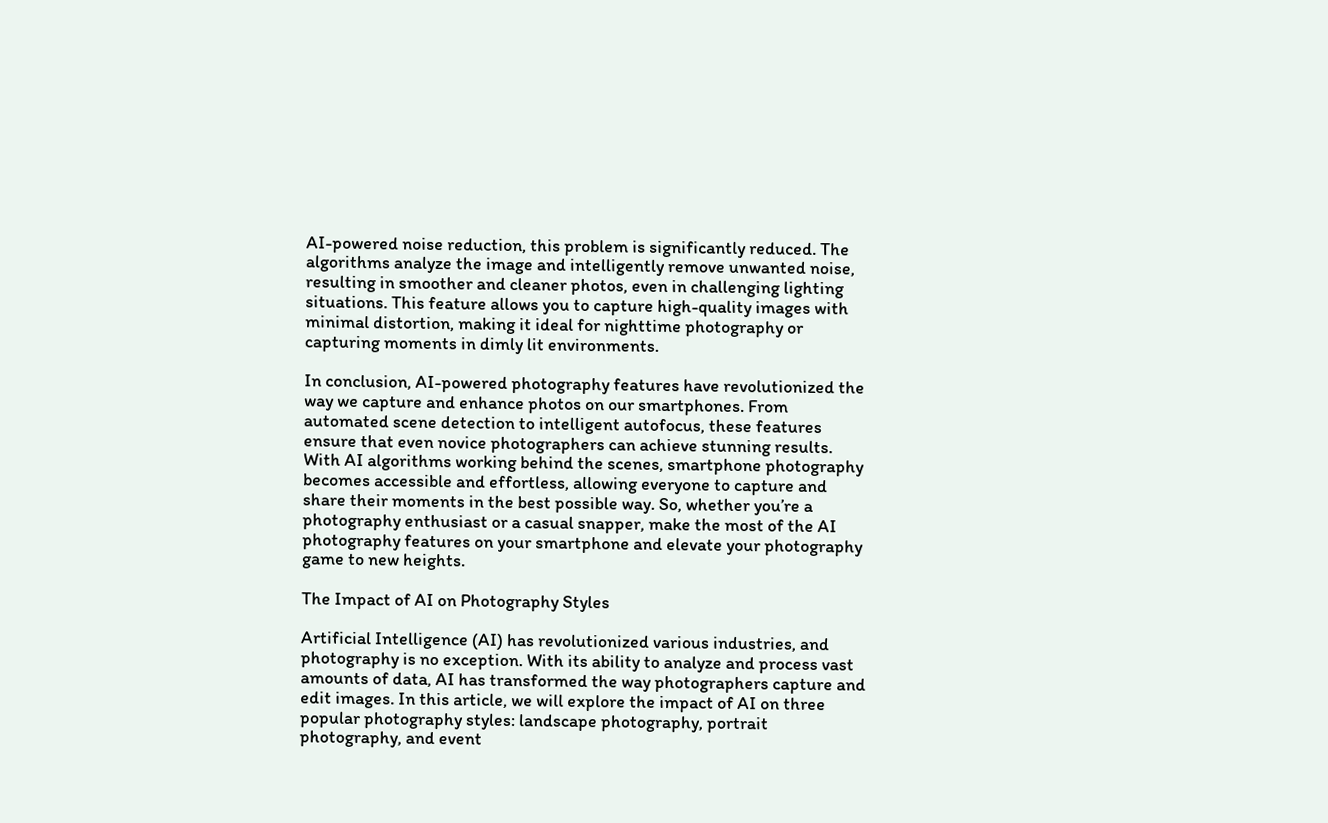AI-powered noise reduction, this problem is significantly reduced. The algorithms analyze the image and intelligently remove unwanted noise, resulting in smoother and cleaner photos, even in challenging lighting situations. This feature allows you to capture high-quality images with minimal distortion, making it ideal for nighttime photography or capturing moments in dimly lit environments.

In conclusion, AI-powered photography features have revolutionized the way we capture and enhance photos on our smartphones. From automated scene detection to intelligent autofocus, these features ensure that even novice photographers can achieve stunning results. With AI algorithms working behind the scenes, smartphone photography becomes accessible and effortless, allowing everyone to capture and share their moments in the best possible way. So, whether you’re a photography enthusiast or a casual snapper, make the most of the AI photography features on your smartphone and elevate your photography game to new heights.

The Impact of AI on Photography Styles

Artificial Intelligence (AI) has revolutionized various industries, and photography is no exception. With its ability to analyze and process vast amounts of data, AI has transformed the way photographers capture and edit images. In this article, we will explore the impact of AI on three popular photography styles: landscape photography, portrait photography, and event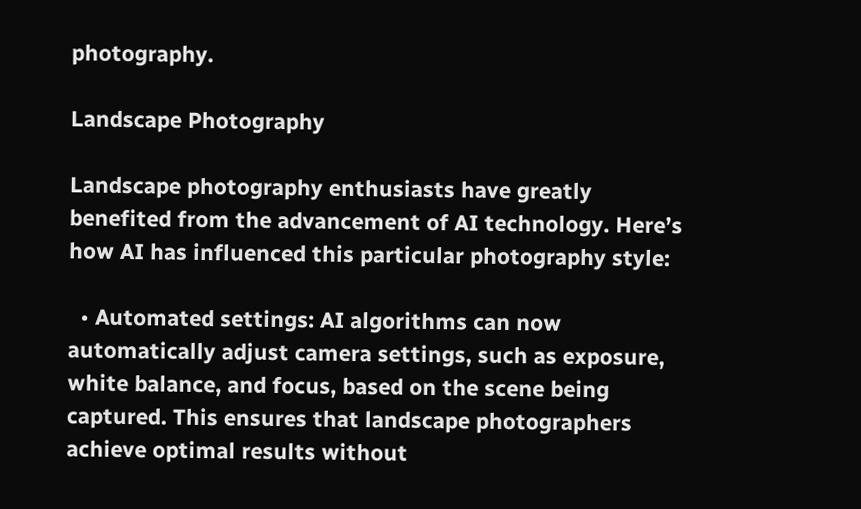photography.

Landscape Photography

Landscape photography enthusiasts have greatly benefited from the advancement of AI technology. Here’s how AI has influenced this particular photography style:

  • Automated settings: AI algorithms can now automatically adjust camera settings, such as exposure, white balance, and focus, based on the scene being captured. This ensures that landscape photographers achieve optimal results without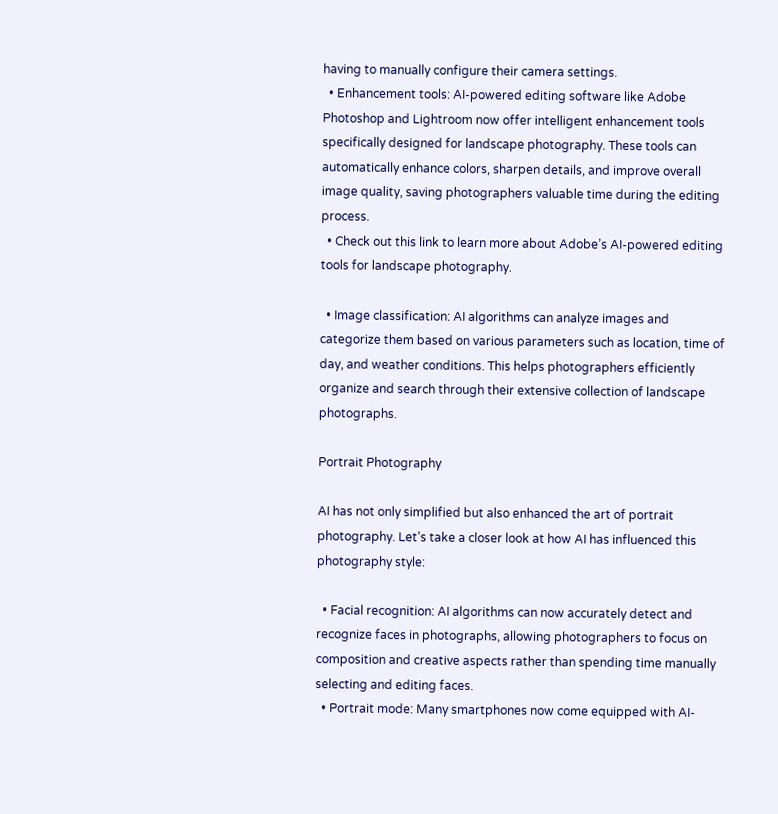having to manually configure their camera settings.
  • Enhancement tools: AI-powered editing software like Adobe Photoshop and Lightroom now offer intelligent enhancement tools specifically designed for landscape photography. These tools can automatically enhance colors, sharpen details, and improve overall image quality, saving photographers valuable time during the editing process.
  • Check out this link to learn more about Adobe’s AI-powered editing tools for landscape photography.

  • Image classification: AI algorithms can analyze images and categorize them based on various parameters such as location, time of day, and weather conditions. This helps photographers efficiently organize and search through their extensive collection of landscape photographs.

Portrait Photography

AI has not only simplified but also enhanced the art of portrait photography. Let’s take a closer look at how AI has influenced this photography style:

  • Facial recognition: AI algorithms can now accurately detect and recognize faces in photographs, allowing photographers to focus on composition and creative aspects rather than spending time manually selecting and editing faces.
  • Portrait mode: Many smartphones now come equipped with AI-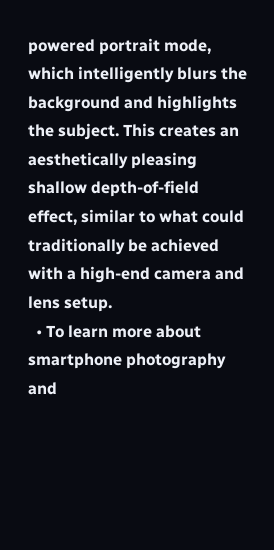powered portrait mode, which intelligently blurs the background and highlights the subject. This creates an aesthetically pleasing shallow depth-of-field effect, similar to what could traditionally be achieved with a high-end camera and lens setup.
  • To learn more about smartphone photography and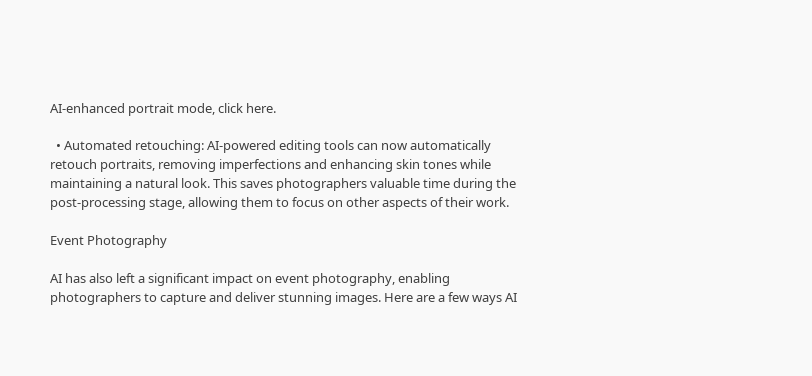AI-enhanced portrait mode, click here.

  • Automated retouching: AI-powered editing tools can now automatically retouch portraits, removing imperfections and enhancing skin tones while maintaining a natural look. This saves photographers valuable time during the post-processing stage, allowing them to focus on other aspects of their work.

Event Photography

AI has also left a significant impact on event photography, enabling photographers to capture and deliver stunning images. Here are a few ways AI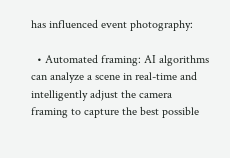has influenced event photography:

  • Automated framing: AI algorithms can analyze a scene in real-time and intelligently adjust the camera framing to capture the best possible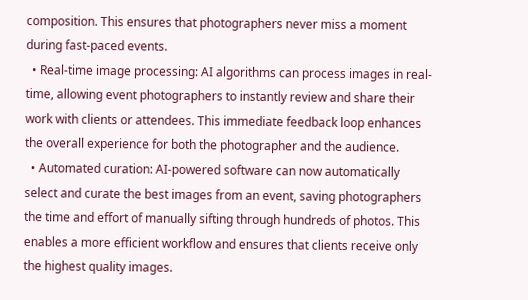composition. This ensures that photographers never miss a moment during fast-paced events.
  • Real-time image processing: AI algorithms can process images in real-time, allowing event photographers to instantly review and share their work with clients or attendees. This immediate feedback loop enhances the overall experience for both the photographer and the audience.
  • Automated curation: AI-powered software can now automatically select and curate the best images from an event, saving photographers the time and effort of manually sifting through hundreds of photos. This enables a more efficient workflow and ensures that clients receive only the highest quality images.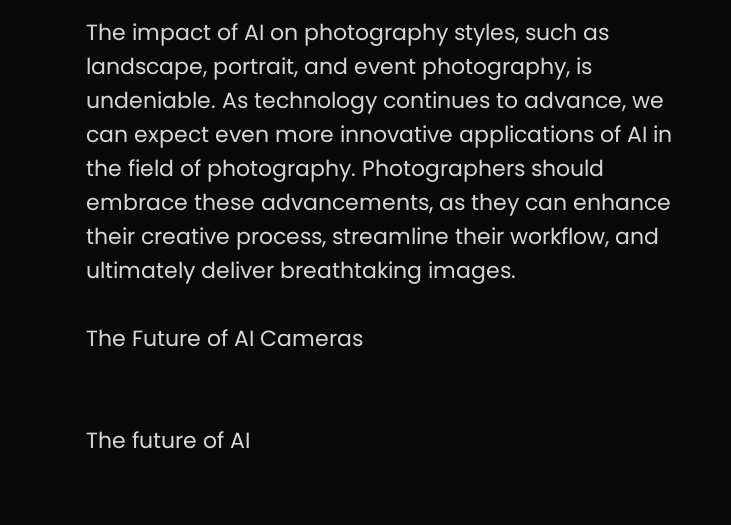The impact of AI on photography styles, such as landscape, portrait, and event photography, is undeniable. As technology continues to advance, we can expect even more innovative applications of AI in the field of photography. Photographers should embrace these advancements, as they can enhance their creative process, streamline their workflow, and ultimately deliver breathtaking images.

The Future of AI Cameras


The future of AI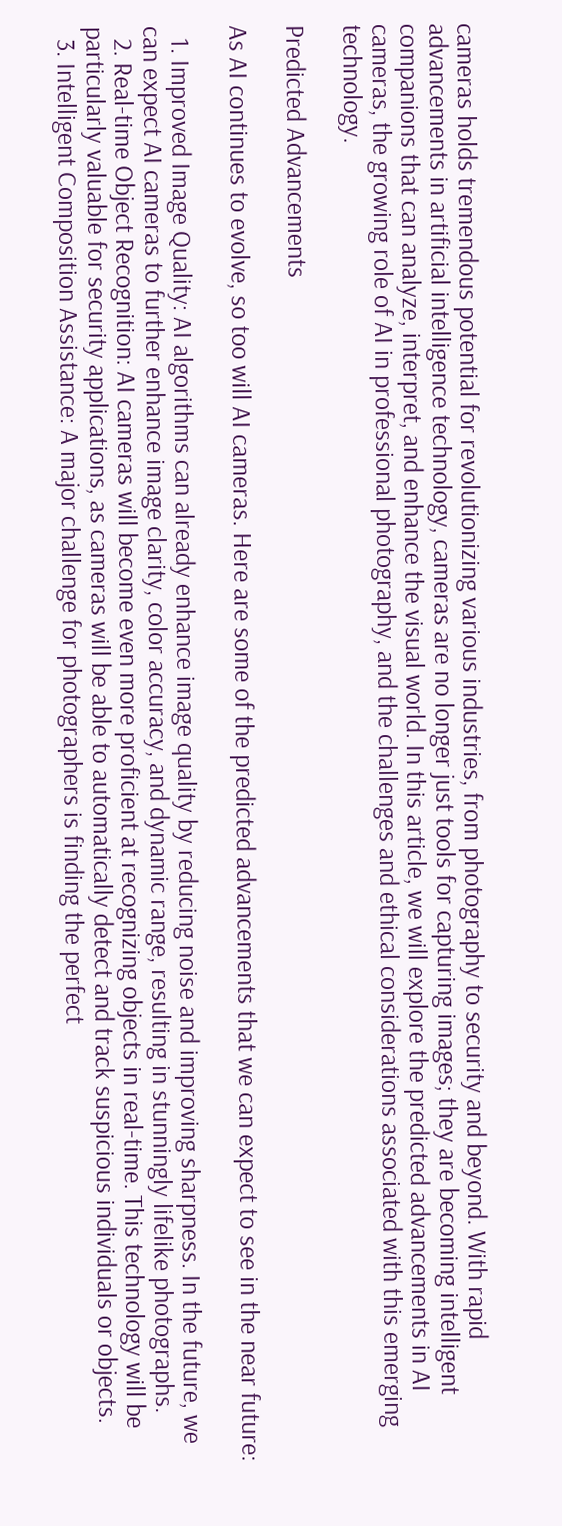cameras holds tremendous potential for revolutionizing various industries, from photography to security and beyond. With rapid advancements in artificial intelligence technology, cameras are no longer just tools for capturing images; they are becoming intelligent companions that can analyze, interpret, and enhance the visual world. In this article, we will explore the predicted advancements in AI cameras, the growing role of AI in professional photography, and the challenges and ethical considerations associated with this emerging technology.

Predicted Advancements

As AI continues to evolve, so too will AI cameras. Here are some of the predicted advancements that we can expect to see in the near future:

  1. Improved Image Quality: AI algorithms can already enhance image quality by reducing noise and improving sharpness. In the future, we can expect AI cameras to further enhance image clarity, color accuracy, and dynamic range, resulting in stunningly lifelike photographs.
  2. Real-time Object Recognition: AI cameras will become even more proficient at recognizing objects in real-time. This technology will be particularly valuable for security applications, as cameras will be able to automatically detect and track suspicious individuals or objects.
  3. Intelligent Composition Assistance: A major challenge for photographers is finding the perfect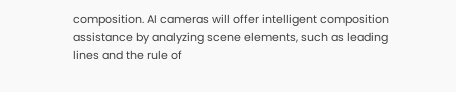composition. AI cameras will offer intelligent composition assistance by analyzing scene elements, such as leading lines and the rule of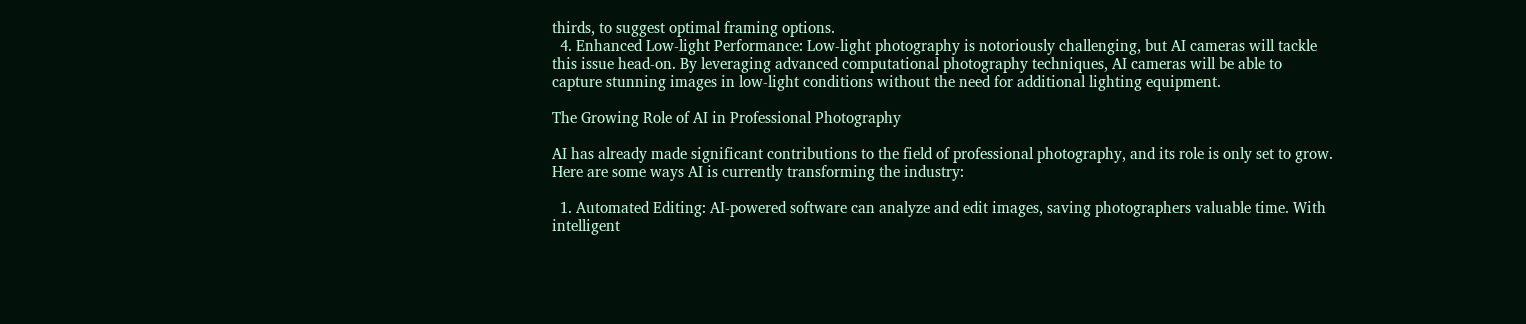thirds, to suggest optimal framing options.
  4. Enhanced Low-light Performance: Low-light photography is notoriously challenging, but AI cameras will tackle this issue head-on. By leveraging advanced computational photography techniques, AI cameras will be able to capture stunning images in low-light conditions without the need for additional lighting equipment.

The Growing Role of AI in Professional Photography

AI has already made significant contributions to the field of professional photography, and its role is only set to grow. Here are some ways AI is currently transforming the industry:

  1. Automated Editing: AI-powered software can analyze and edit images, saving photographers valuable time. With intelligent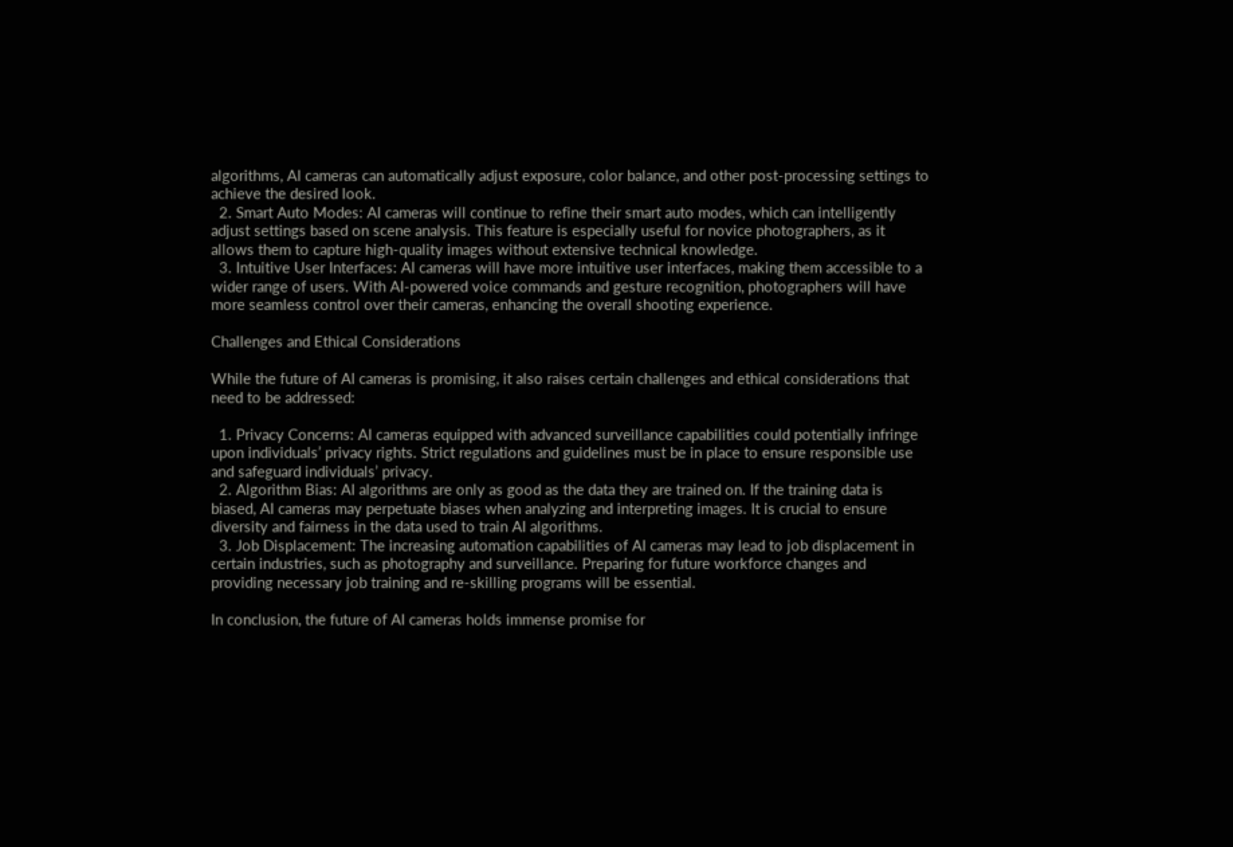algorithms, AI cameras can automatically adjust exposure, color balance, and other post-processing settings to achieve the desired look.
  2. Smart Auto Modes: AI cameras will continue to refine their smart auto modes, which can intelligently adjust settings based on scene analysis. This feature is especially useful for novice photographers, as it allows them to capture high-quality images without extensive technical knowledge.
  3. Intuitive User Interfaces: AI cameras will have more intuitive user interfaces, making them accessible to a wider range of users. With AI-powered voice commands and gesture recognition, photographers will have more seamless control over their cameras, enhancing the overall shooting experience.

Challenges and Ethical Considerations

While the future of AI cameras is promising, it also raises certain challenges and ethical considerations that need to be addressed:

  1. Privacy Concerns: AI cameras equipped with advanced surveillance capabilities could potentially infringe upon individuals’ privacy rights. Strict regulations and guidelines must be in place to ensure responsible use and safeguard individuals’ privacy.
  2. Algorithm Bias: AI algorithms are only as good as the data they are trained on. If the training data is biased, AI cameras may perpetuate biases when analyzing and interpreting images. It is crucial to ensure diversity and fairness in the data used to train AI algorithms.
  3. Job Displacement: The increasing automation capabilities of AI cameras may lead to job displacement in certain industries, such as photography and surveillance. Preparing for future workforce changes and providing necessary job training and re-skilling programs will be essential.

In conclusion, the future of AI cameras holds immense promise for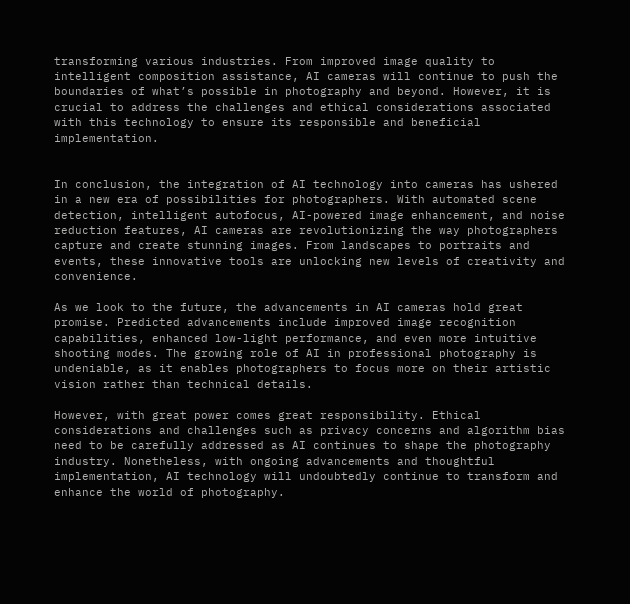transforming various industries. From improved image quality to intelligent composition assistance, AI cameras will continue to push the boundaries of what’s possible in photography and beyond. However, it is crucial to address the challenges and ethical considerations associated with this technology to ensure its responsible and beneficial implementation.


In conclusion, the integration of AI technology into cameras has ushered in a new era of possibilities for photographers. With automated scene detection, intelligent autofocus, AI-powered image enhancement, and noise reduction features, AI cameras are revolutionizing the way photographers capture and create stunning images. From landscapes to portraits and events, these innovative tools are unlocking new levels of creativity and convenience.

As we look to the future, the advancements in AI cameras hold great promise. Predicted advancements include improved image recognition capabilities, enhanced low-light performance, and even more intuitive shooting modes. The growing role of AI in professional photography is undeniable, as it enables photographers to focus more on their artistic vision rather than technical details.

However, with great power comes great responsibility. Ethical considerations and challenges such as privacy concerns and algorithm bias need to be carefully addressed as AI continues to shape the photography industry. Nonetheless, with ongoing advancements and thoughtful implementation, AI technology will undoubtedly continue to transform and enhance the world of photography.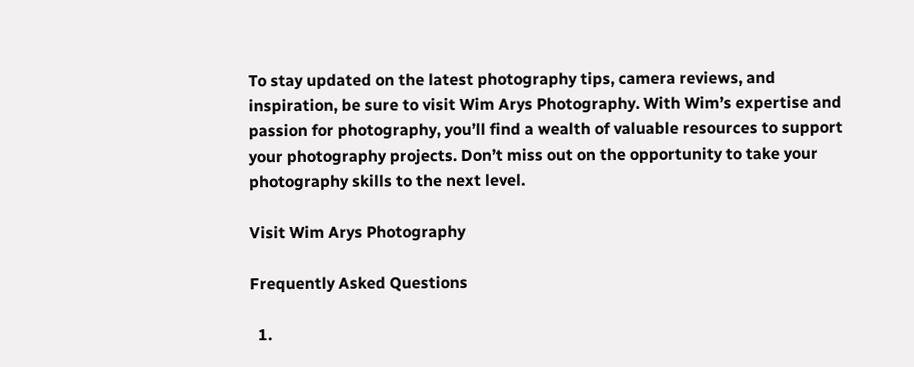To stay updated on the latest photography tips, camera reviews, and inspiration, be sure to visit Wim Arys Photography. With Wim’s expertise and passion for photography, you’ll find a wealth of valuable resources to support your photography projects. Don’t miss out on the opportunity to take your photography skills to the next level.

Visit Wim Arys Photography

Frequently Asked Questions

  1.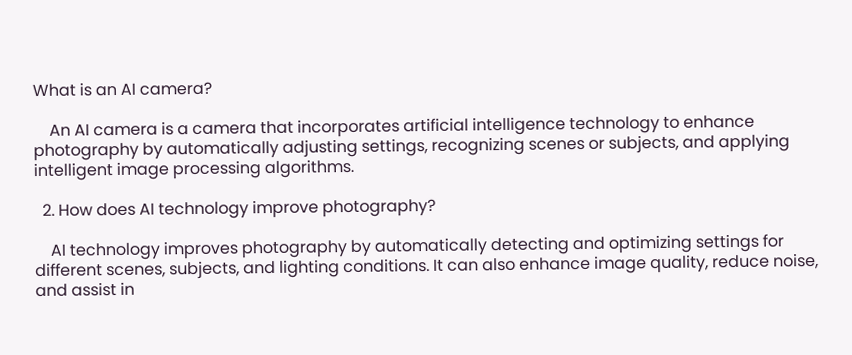What is an AI camera?

    An AI camera is a camera that incorporates artificial intelligence technology to enhance photography by automatically adjusting settings, recognizing scenes or subjects, and applying intelligent image processing algorithms.

  2. How does AI technology improve photography?

    AI technology improves photography by automatically detecting and optimizing settings for different scenes, subjects, and lighting conditions. It can also enhance image quality, reduce noise, and assist in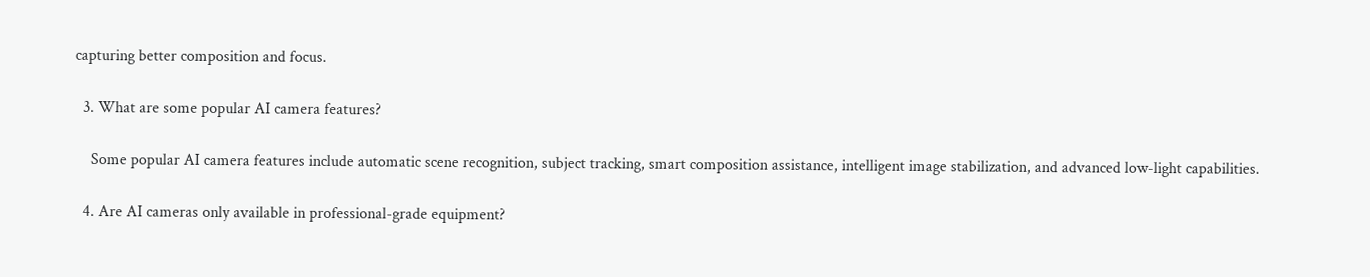capturing better composition and focus.

  3. What are some popular AI camera features?

    Some popular AI camera features include automatic scene recognition, subject tracking, smart composition assistance, intelligent image stabilization, and advanced low-light capabilities.

  4. Are AI cameras only available in professional-grade equipment?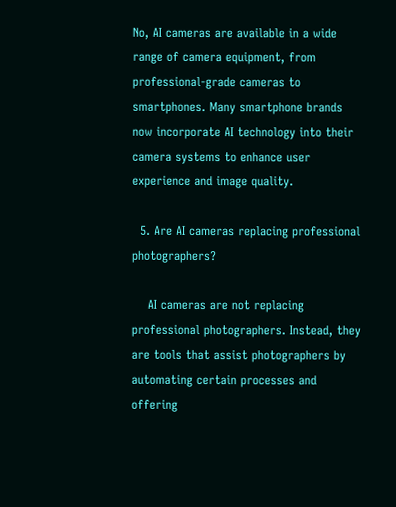No, AI cameras are available in a wide range of camera equipment, from professional-grade cameras to smartphones. Many smartphone brands now incorporate AI technology into their camera systems to enhance user experience and image quality.

  5. Are AI cameras replacing professional photographers?

    AI cameras are not replacing professional photographers. Instead, they are tools that assist photographers by automating certain processes and offering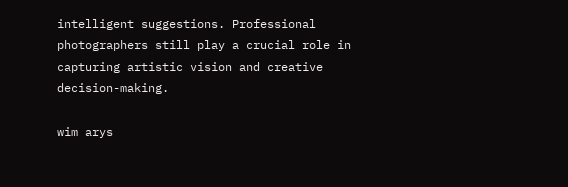intelligent suggestions. Professional photographers still play a crucial role in capturing artistic vision and creative decision-making.

wim arys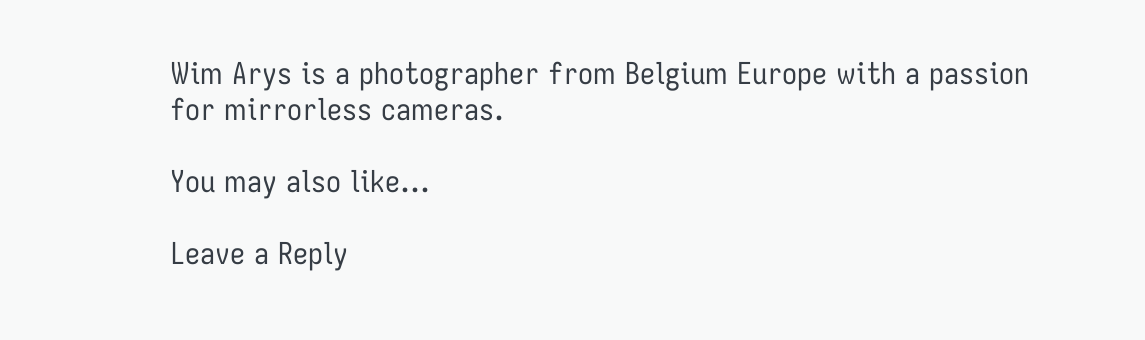Wim Arys is a photographer from Belgium Europe with a passion for mirrorless cameras.

You may also like...

Leave a Reply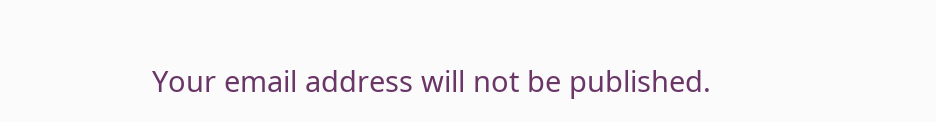Your email address will not be published.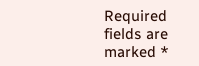Required fields are marked *